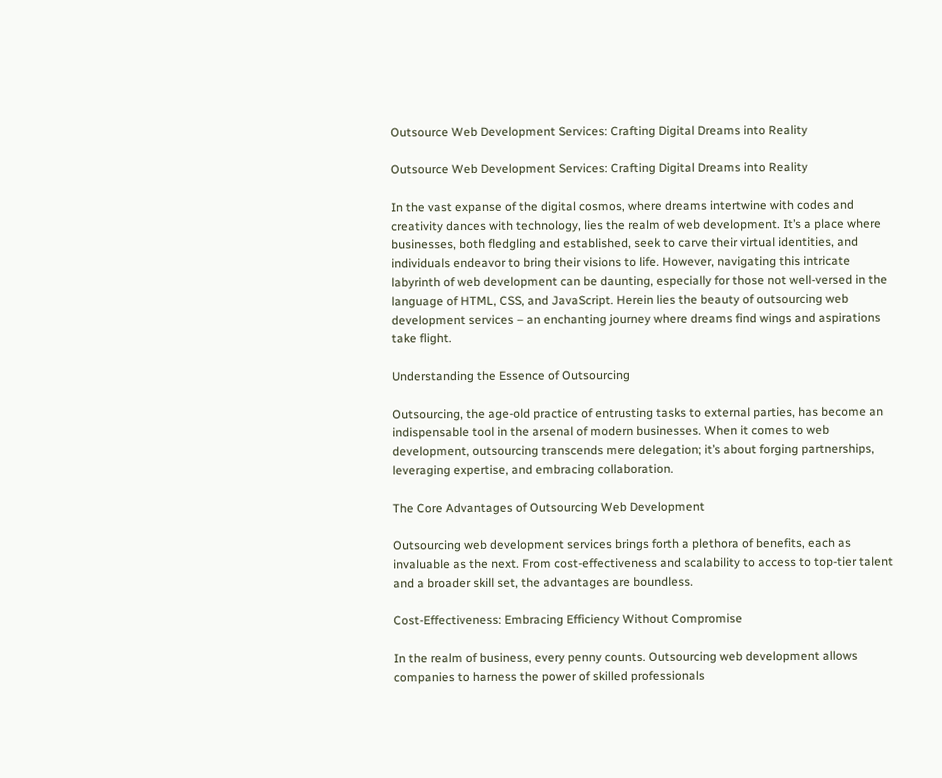Outsource Web Development Services: Crafting Digital Dreams into Reality

Outsource Web Development Services: Crafting Digital Dreams into Reality

In the vast expanse of the digital cosmos, where dreams intertwine with codes and creativity dances with technology, lies the realm of web development. It’s a place where businesses, both fledgling and established, seek to carve their virtual identities, and individuals endeavor to bring their visions to life. However, navigating this intricate labyrinth of web development can be daunting, especially for those not well-versed in the language of HTML, CSS, and JavaScript. Herein lies the beauty of outsourcing web development services – an enchanting journey where dreams find wings and aspirations take flight.

Understanding the Essence of Outsourcing

Outsourcing, the age-old practice of entrusting tasks to external parties, has become an indispensable tool in the arsenal of modern businesses. When it comes to web development, outsourcing transcends mere delegation; it’s about forging partnerships, leveraging expertise, and embracing collaboration.

The Core Advantages of Outsourcing Web Development

Outsourcing web development services brings forth a plethora of benefits, each as invaluable as the next. From cost-effectiveness and scalability to access to top-tier talent and a broader skill set, the advantages are boundless.

Cost-Effectiveness: Embracing Efficiency Without Compromise

In the realm of business, every penny counts. Outsourcing web development allows companies to harness the power of skilled professionals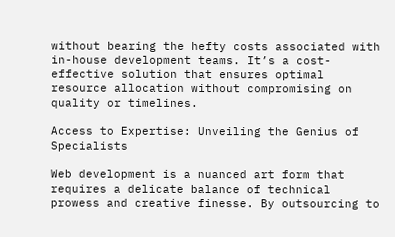without bearing the hefty costs associated with in-house development teams. It’s a cost-effective solution that ensures optimal resource allocation without compromising on quality or timelines.

Access to Expertise: Unveiling the Genius of Specialists

Web development is a nuanced art form that requires a delicate balance of technical prowess and creative finesse. By outsourcing to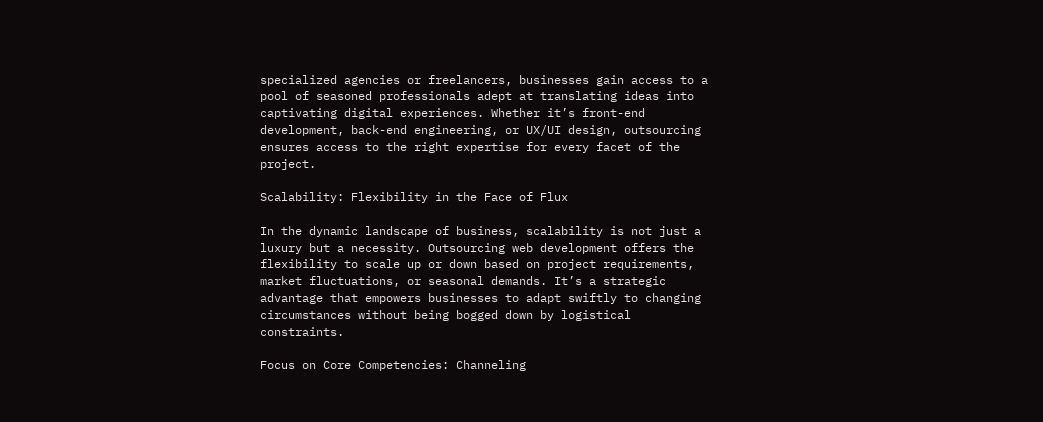specialized agencies or freelancers, businesses gain access to a pool of seasoned professionals adept at translating ideas into captivating digital experiences. Whether it’s front-end development, back-end engineering, or UX/UI design, outsourcing ensures access to the right expertise for every facet of the project.

Scalability: Flexibility in the Face of Flux

In the dynamic landscape of business, scalability is not just a luxury but a necessity. Outsourcing web development offers the flexibility to scale up or down based on project requirements, market fluctuations, or seasonal demands. It’s a strategic advantage that empowers businesses to adapt swiftly to changing circumstances without being bogged down by logistical constraints.

Focus on Core Competencies: Channeling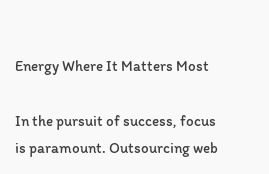Energy Where It Matters Most

In the pursuit of success, focus is paramount. Outsourcing web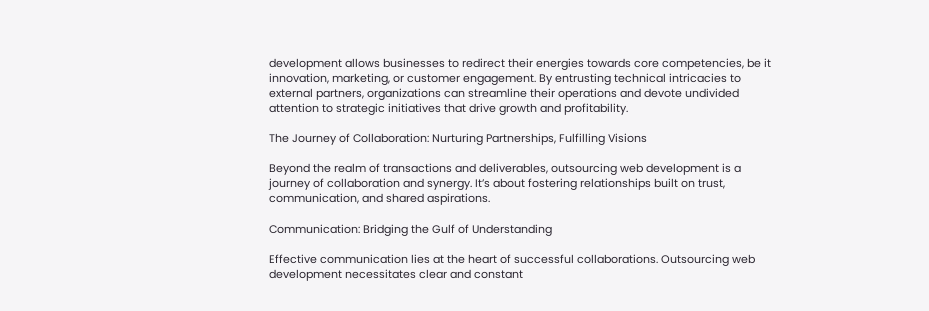development allows businesses to redirect their energies towards core competencies, be it innovation, marketing, or customer engagement. By entrusting technical intricacies to external partners, organizations can streamline their operations and devote undivided attention to strategic initiatives that drive growth and profitability.

The Journey of Collaboration: Nurturing Partnerships, Fulfilling Visions

Beyond the realm of transactions and deliverables, outsourcing web development is a journey of collaboration and synergy. It’s about fostering relationships built on trust, communication, and shared aspirations.

Communication: Bridging the Gulf of Understanding

Effective communication lies at the heart of successful collaborations. Outsourcing web development necessitates clear and constant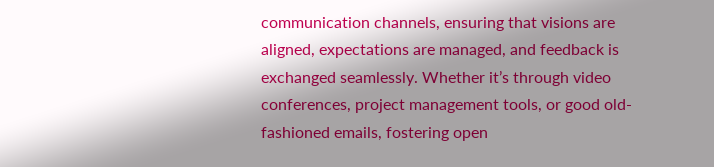communication channels, ensuring that visions are aligned, expectations are managed, and feedback is exchanged seamlessly. Whether it’s through video conferences, project management tools, or good old-fashioned emails, fostering open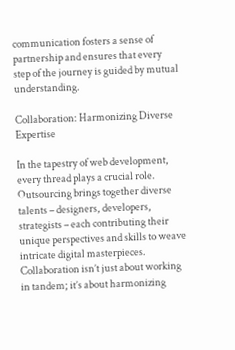communication fosters a sense of partnership and ensures that every step of the journey is guided by mutual understanding.

Collaboration: Harmonizing Diverse Expertise

In the tapestry of web development, every thread plays a crucial role. Outsourcing brings together diverse talents – designers, developers, strategists – each contributing their unique perspectives and skills to weave intricate digital masterpieces. Collaboration isn’t just about working in tandem; it’s about harmonizing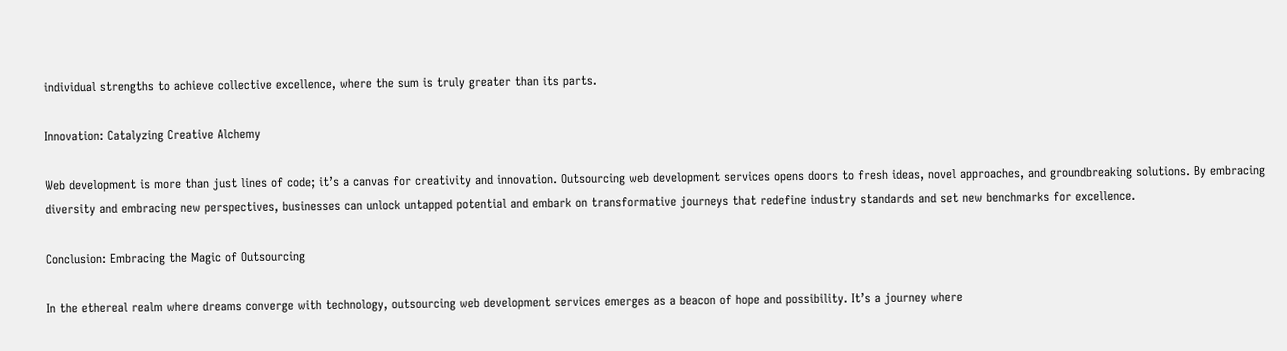individual strengths to achieve collective excellence, where the sum is truly greater than its parts.

Innovation: Catalyzing Creative Alchemy

Web development is more than just lines of code; it’s a canvas for creativity and innovation. Outsourcing web development services opens doors to fresh ideas, novel approaches, and groundbreaking solutions. By embracing diversity and embracing new perspectives, businesses can unlock untapped potential and embark on transformative journeys that redefine industry standards and set new benchmarks for excellence.

Conclusion: Embracing the Magic of Outsourcing

In the ethereal realm where dreams converge with technology, outsourcing web development services emerges as a beacon of hope and possibility. It’s a journey where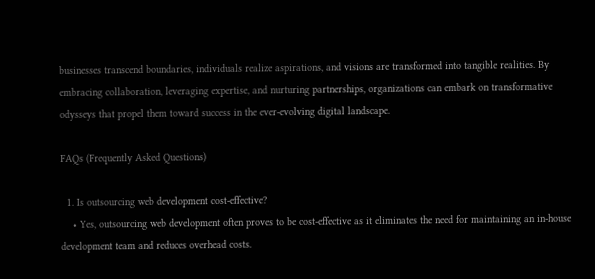businesses transcend boundaries, individuals realize aspirations, and visions are transformed into tangible realities. By embracing collaboration, leveraging expertise, and nurturing partnerships, organizations can embark on transformative odysseys that propel them toward success in the ever-evolving digital landscape.

FAQs (Frequently Asked Questions)

  1. Is outsourcing web development cost-effective?
    • Yes, outsourcing web development often proves to be cost-effective as it eliminates the need for maintaining an in-house development team and reduces overhead costs.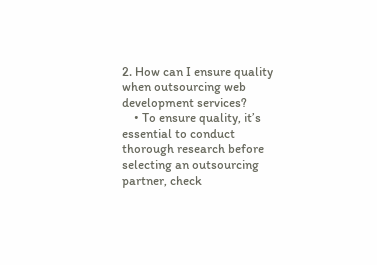2. How can I ensure quality when outsourcing web development services?
    • To ensure quality, it’s essential to conduct thorough research before selecting an outsourcing partner, check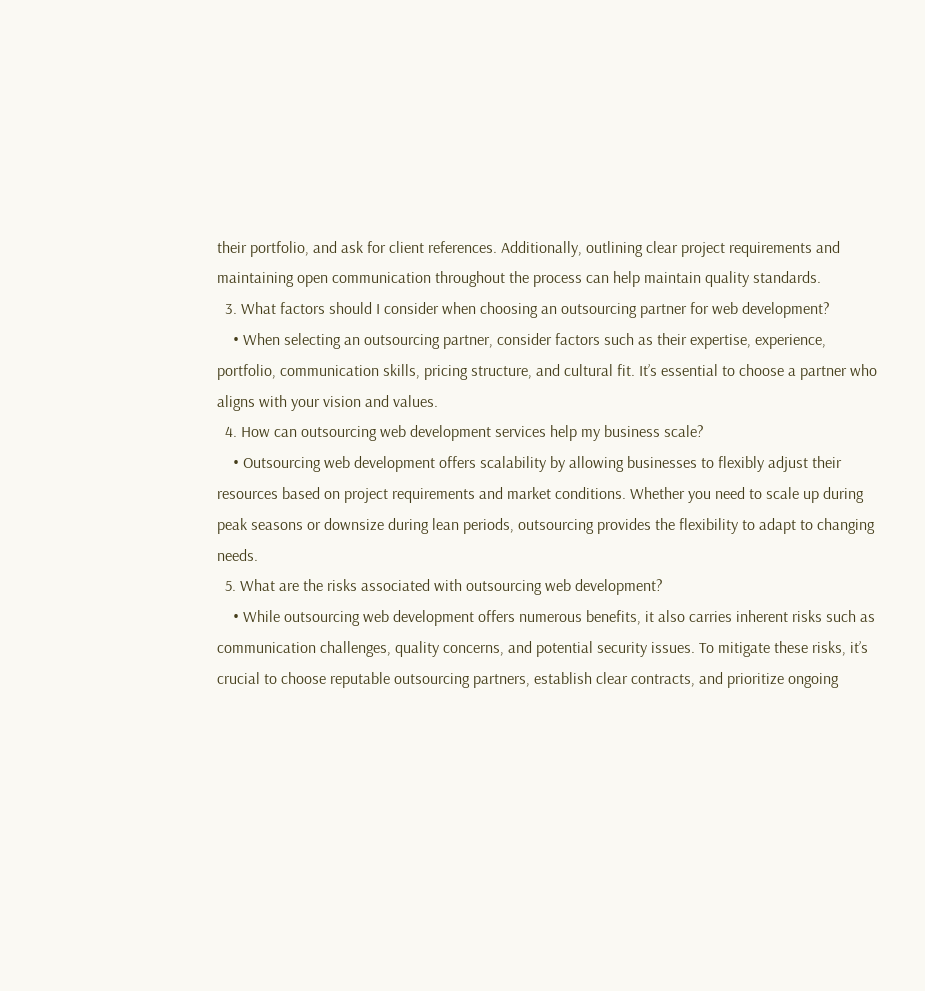their portfolio, and ask for client references. Additionally, outlining clear project requirements and maintaining open communication throughout the process can help maintain quality standards.
  3. What factors should I consider when choosing an outsourcing partner for web development?
    • When selecting an outsourcing partner, consider factors such as their expertise, experience, portfolio, communication skills, pricing structure, and cultural fit. It’s essential to choose a partner who aligns with your vision and values.
  4. How can outsourcing web development services help my business scale?
    • Outsourcing web development offers scalability by allowing businesses to flexibly adjust their resources based on project requirements and market conditions. Whether you need to scale up during peak seasons or downsize during lean periods, outsourcing provides the flexibility to adapt to changing needs.
  5. What are the risks associated with outsourcing web development?
    • While outsourcing web development offers numerous benefits, it also carries inherent risks such as communication challenges, quality concerns, and potential security issues. To mitigate these risks, it’s crucial to choose reputable outsourcing partners, establish clear contracts, and prioritize ongoing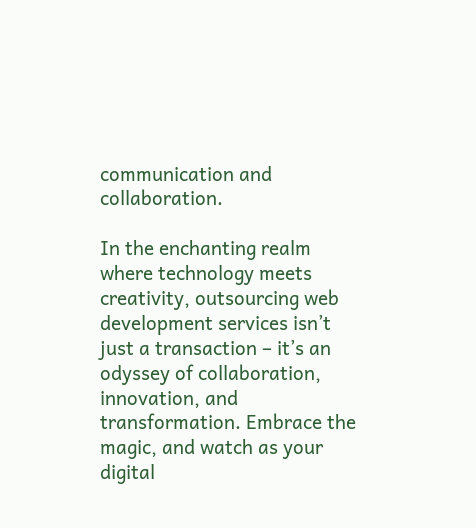communication and collaboration.

In the enchanting realm where technology meets creativity, outsourcing web development services isn’t just a transaction – it’s an odyssey of collaboration, innovation, and transformation. Embrace the magic, and watch as your digital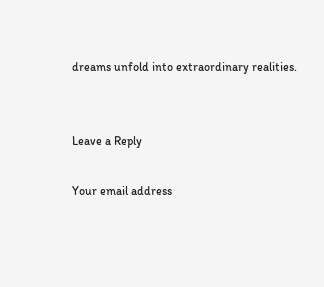dreams unfold into extraordinary realities.


Leave a Reply

Your email address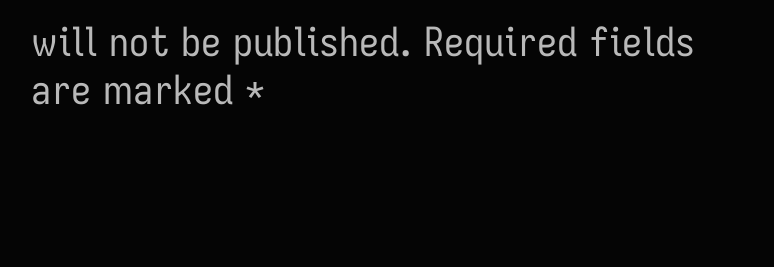will not be published. Required fields are marked *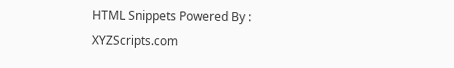HTML Snippets Powered By : XYZScripts.com